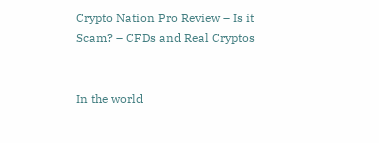Crypto Nation Pro Review – Is it Scam? – CFDs and Real Cryptos


In the world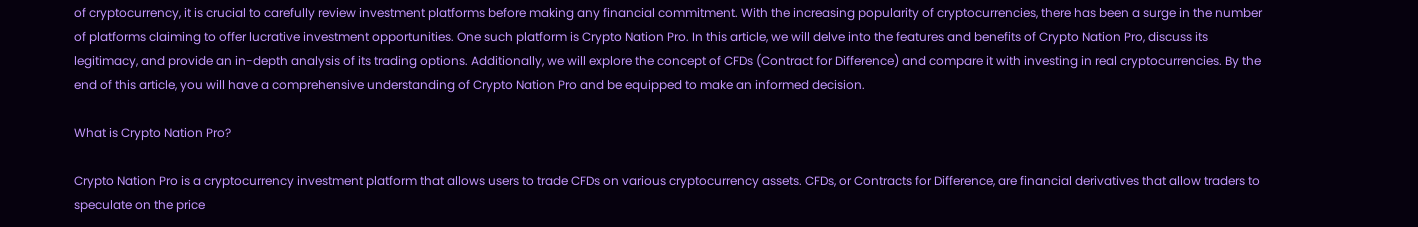of cryptocurrency, it is crucial to carefully review investment platforms before making any financial commitment. With the increasing popularity of cryptocurrencies, there has been a surge in the number of platforms claiming to offer lucrative investment opportunities. One such platform is Crypto Nation Pro. In this article, we will delve into the features and benefits of Crypto Nation Pro, discuss its legitimacy, and provide an in-depth analysis of its trading options. Additionally, we will explore the concept of CFDs (Contract for Difference) and compare it with investing in real cryptocurrencies. By the end of this article, you will have a comprehensive understanding of Crypto Nation Pro and be equipped to make an informed decision.

What is Crypto Nation Pro?

Crypto Nation Pro is a cryptocurrency investment platform that allows users to trade CFDs on various cryptocurrency assets. CFDs, or Contracts for Difference, are financial derivatives that allow traders to speculate on the price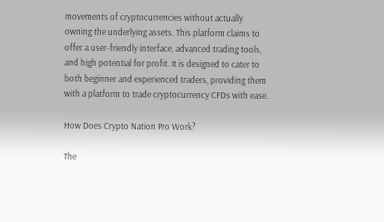movements of cryptocurrencies without actually owning the underlying assets. This platform claims to offer a user-friendly interface, advanced trading tools, and high potential for profit. It is designed to cater to both beginner and experienced traders, providing them with a platform to trade cryptocurrency CFDs with ease.

How Does Crypto Nation Pro Work?

The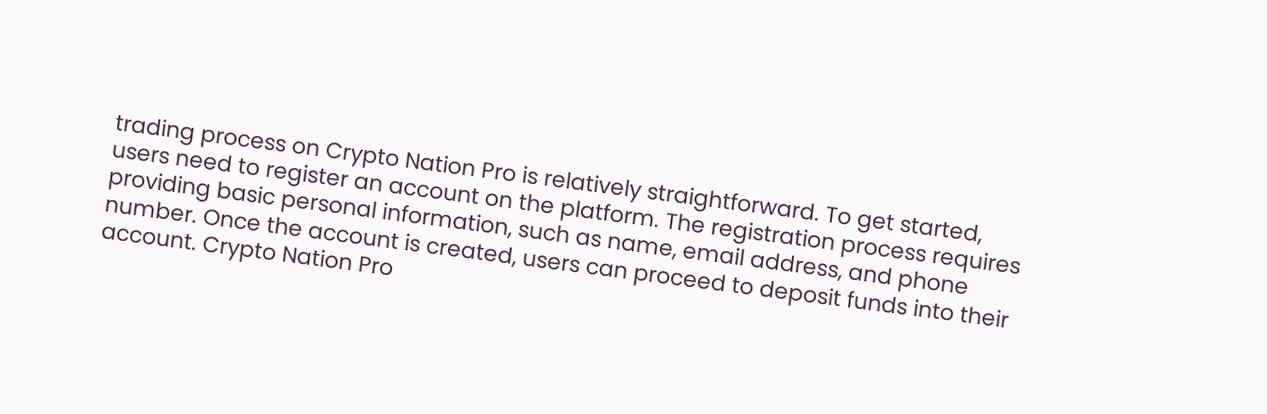trading process on Crypto Nation Pro is relatively straightforward. To get started, users need to register an account on the platform. The registration process requires providing basic personal information, such as name, email address, and phone number. Once the account is created, users can proceed to deposit funds into their account. Crypto Nation Pro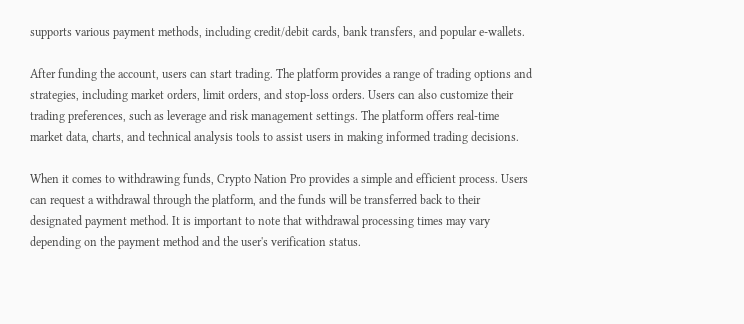supports various payment methods, including credit/debit cards, bank transfers, and popular e-wallets.

After funding the account, users can start trading. The platform provides a range of trading options and strategies, including market orders, limit orders, and stop-loss orders. Users can also customize their trading preferences, such as leverage and risk management settings. The platform offers real-time market data, charts, and technical analysis tools to assist users in making informed trading decisions.

When it comes to withdrawing funds, Crypto Nation Pro provides a simple and efficient process. Users can request a withdrawal through the platform, and the funds will be transferred back to their designated payment method. It is important to note that withdrawal processing times may vary depending on the payment method and the user's verification status.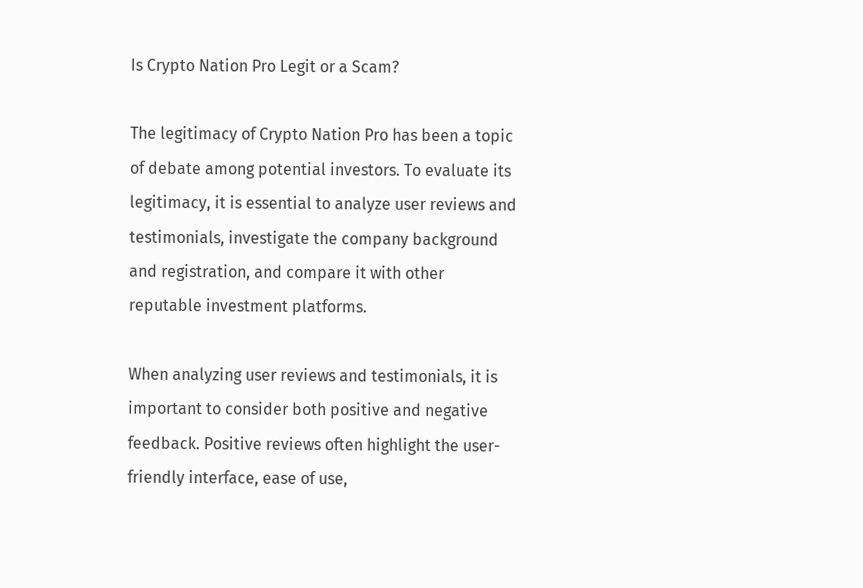Is Crypto Nation Pro Legit or a Scam?

The legitimacy of Crypto Nation Pro has been a topic of debate among potential investors. To evaluate its legitimacy, it is essential to analyze user reviews and testimonials, investigate the company background and registration, and compare it with other reputable investment platforms.

When analyzing user reviews and testimonials, it is important to consider both positive and negative feedback. Positive reviews often highlight the user-friendly interface, ease of use,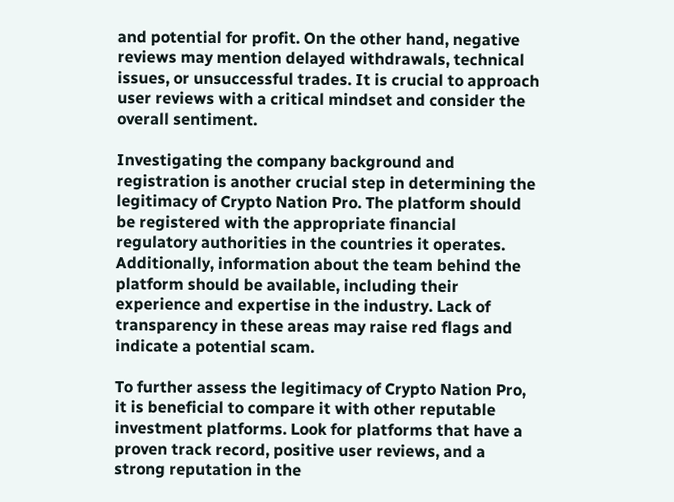and potential for profit. On the other hand, negative reviews may mention delayed withdrawals, technical issues, or unsuccessful trades. It is crucial to approach user reviews with a critical mindset and consider the overall sentiment.

Investigating the company background and registration is another crucial step in determining the legitimacy of Crypto Nation Pro. The platform should be registered with the appropriate financial regulatory authorities in the countries it operates. Additionally, information about the team behind the platform should be available, including their experience and expertise in the industry. Lack of transparency in these areas may raise red flags and indicate a potential scam.

To further assess the legitimacy of Crypto Nation Pro, it is beneficial to compare it with other reputable investment platforms. Look for platforms that have a proven track record, positive user reviews, and a strong reputation in the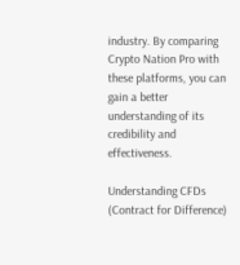industry. By comparing Crypto Nation Pro with these platforms, you can gain a better understanding of its credibility and effectiveness.

Understanding CFDs (Contract for Difference)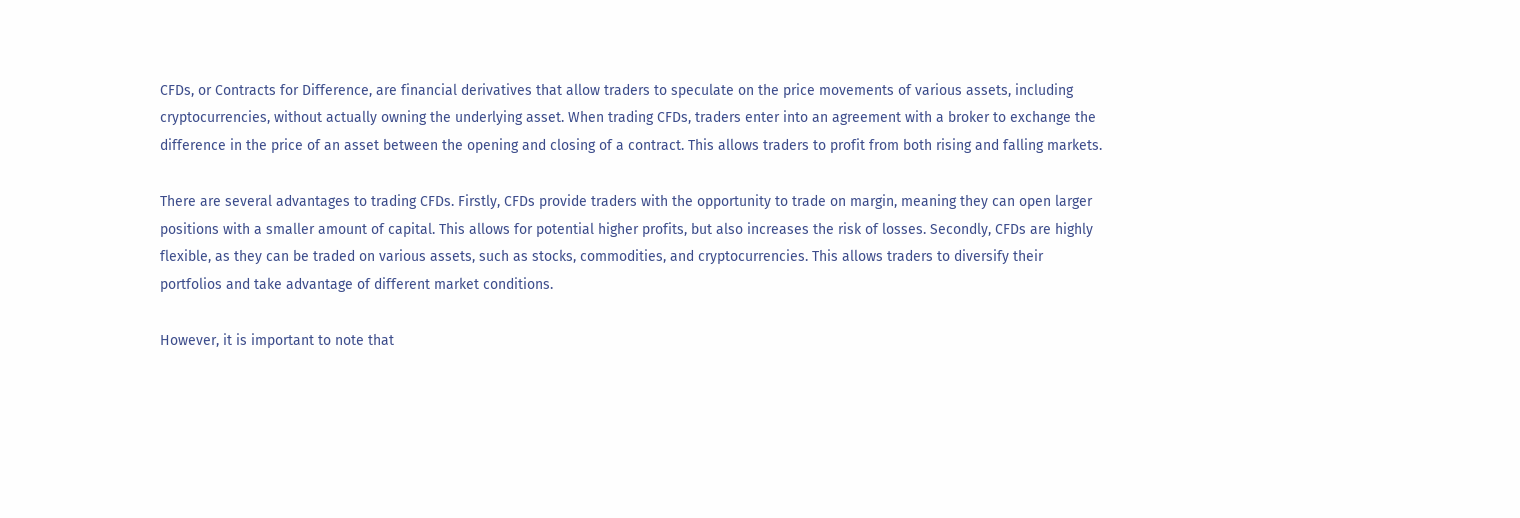CFDs, or Contracts for Difference, are financial derivatives that allow traders to speculate on the price movements of various assets, including cryptocurrencies, without actually owning the underlying asset. When trading CFDs, traders enter into an agreement with a broker to exchange the difference in the price of an asset between the opening and closing of a contract. This allows traders to profit from both rising and falling markets.

There are several advantages to trading CFDs. Firstly, CFDs provide traders with the opportunity to trade on margin, meaning they can open larger positions with a smaller amount of capital. This allows for potential higher profits, but also increases the risk of losses. Secondly, CFDs are highly flexible, as they can be traded on various assets, such as stocks, commodities, and cryptocurrencies. This allows traders to diversify their portfolios and take advantage of different market conditions.

However, it is important to note that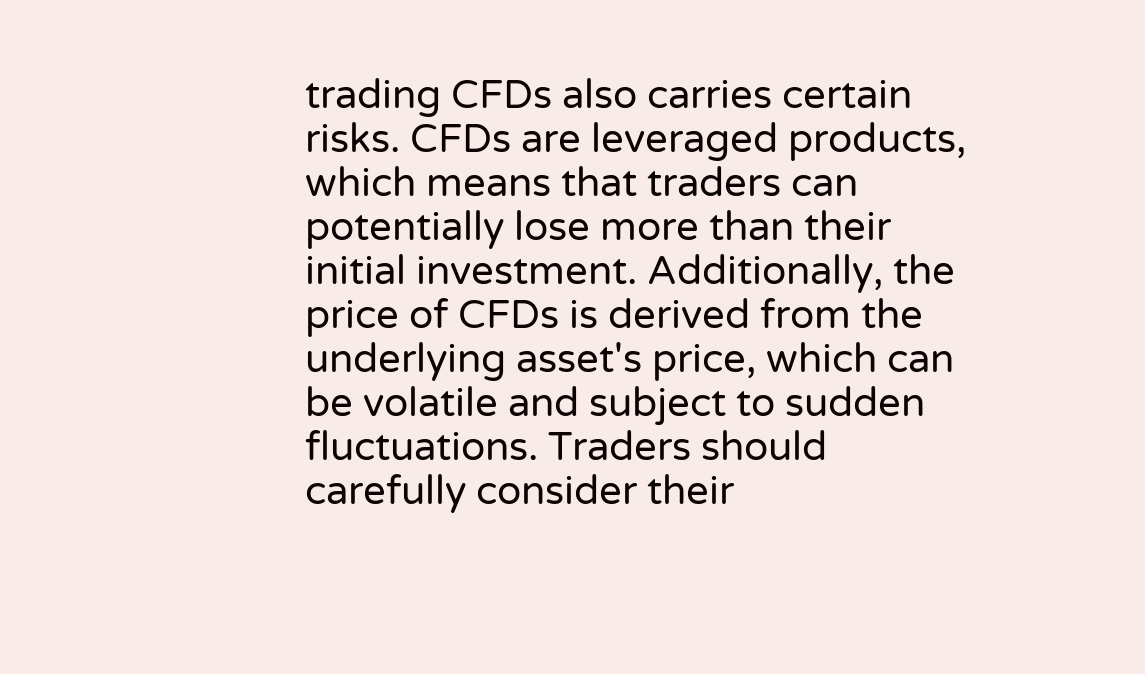trading CFDs also carries certain risks. CFDs are leveraged products, which means that traders can potentially lose more than their initial investment. Additionally, the price of CFDs is derived from the underlying asset's price, which can be volatile and subject to sudden fluctuations. Traders should carefully consider their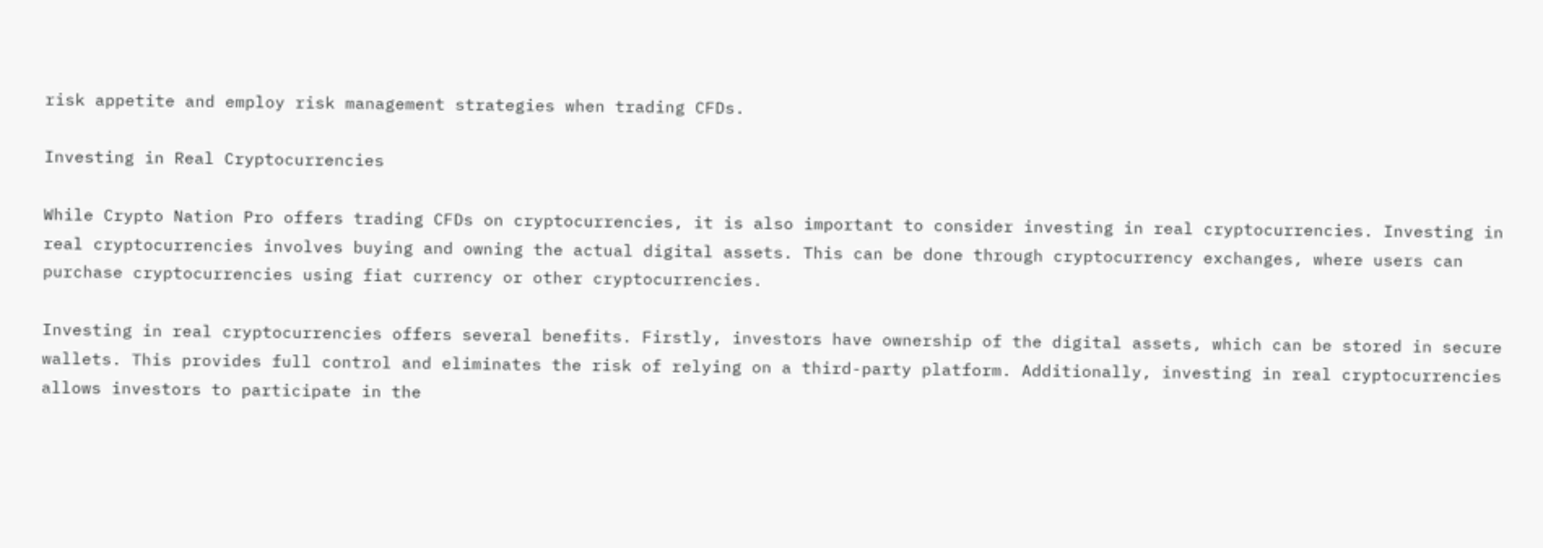risk appetite and employ risk management strategies when trading CFDs.

Investing in Real Cryptocurrencies

While Crypto Nation Pro offers trading CFDs on cryptocurrencies, it is also important to consider investing in real cryptocurrencies. Investing in real cryptocurrencies involves buying and owning the actual digital assets. This can be done through cryptocurrency exchanges, where users can purchase cryptocurrencies using fiat currency or other cryptocurrencies.

Investing in real cryptocurrencies offers several benefits. Firstly, investors have ownership of the digital assets, which can be stored in secure wallets. This provides full control and eliminates the risk of relying on a third-party platform. Additionally, investing in real cryptocurrencies allows investors to participate in the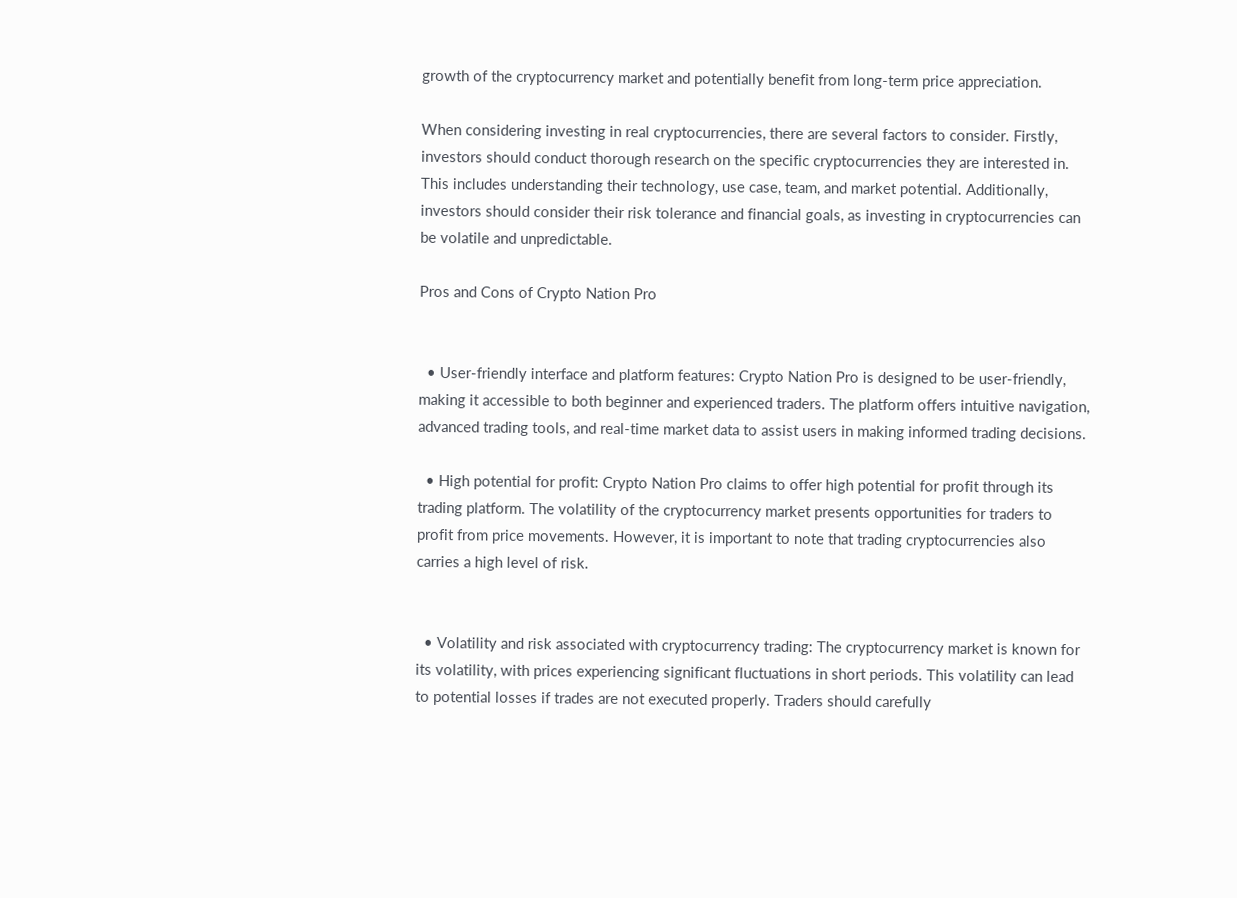growth of the cryptocurrency market and potentially benefit from long-term price appreciation.

When considering investing in real cryptocurrencies, there are several factors to consider. Firstly, investors should conduct thorough research on the specific cryptocurrencies they are interested in. This includes understanding their technology, use case, team, and market potential. Additionally, investors should consider their risk tolerance and financial goals, as investing in cryptocurrencies can be volatile and unpredictable.

Pros and Cons of Crypto Nation Pro


  • User-friendly interface and platform features: Crypto Nation Pro is designed to be user-friendly, making it accessible to both beginner and experienced traders. The platform offers intuitive navigation, advanced trading tools, and real-time market data to assist users in making informed trading decisions.

  • High potential for profit: Crypto Nation Pro claims to offer high potential for profit through its trading platform. The volatility of the cryptocurrency market presents opportunities for traders to profit from price movements. However, it is important to note that trading cryptocurrencies also carries a high level of risk.


  • Volatility and risk associated with cryptocurrency trading: The cryptocurrency market is known for its volatility, with prices experiencing significant fluctuations in short periods. This volatility can lead to potential losses if trades are not executed properly. Traders should carefully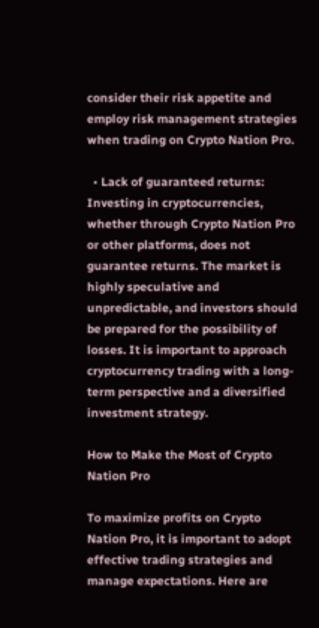consider their risk appetite and employ risk management strategies when trading on Crypto Nation Pro.

  • Lack of guaranteed returns: Investing in cryptocurrencies, whether through Crypto Nation Pro or other platforms, does not guarantee returns. The market is highly speculative and unpredictable, and investors should be prepared for the possibility of losses. It is important to approach cryptocurrency trading with a long-term perspective and a diversified investment strategy.

How to Make the Most of Crypto Nation Pro

To maximize profits on Crypto Nation Pro, it is important to adopt effective trading strategies and manage expectations. Here are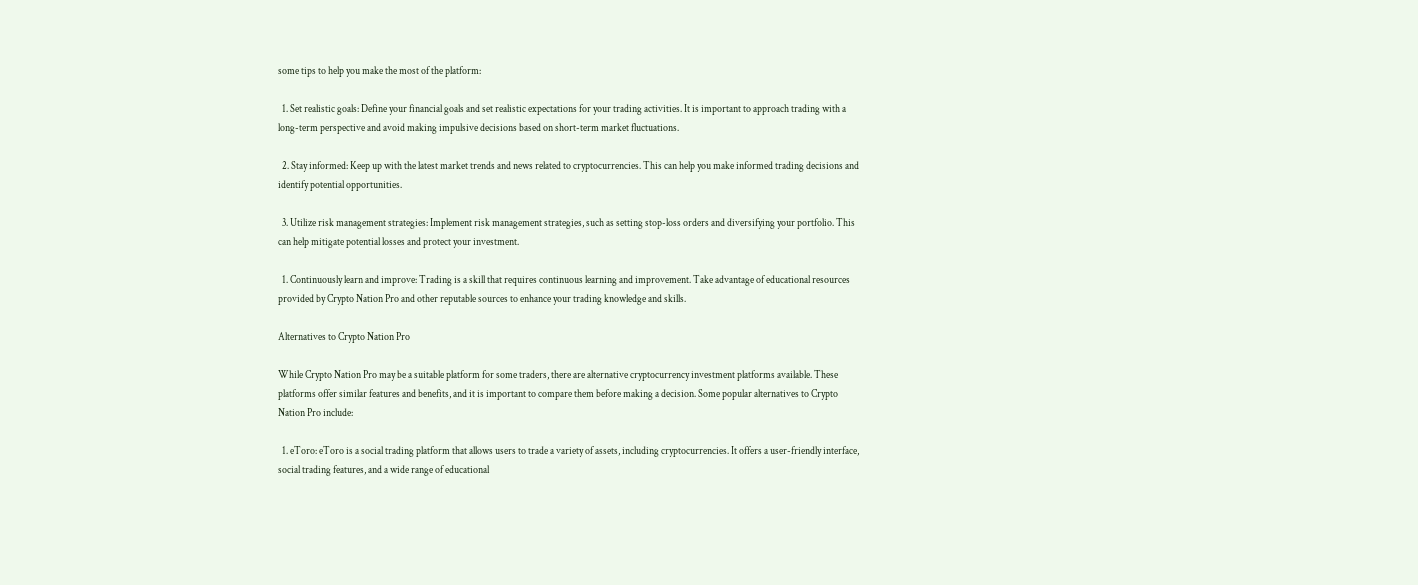some tips to help you make the most of the platform:

  1. Set realistic goals: Define your financial goals and set realistic expectations for your trading activities. It is important to approach trading with a long-term perspective and avoid making impulsive decisions based on short-term market fluctuations.

  2. Stay informed: Keep up with the latest market trends and news related to cryptocurrencies. This can help you make informed trading decisions and identify potential opportunities.

  3. Utilize risk management strategies: Implement risk management strategies, such as setting stop-loss orders and diversifying your portfolio. This can help mitigate potential losses and protect your investment.

  1. Continuously learn and improve: Trading is a skill that requires continuous learning and improvement. Take advantage of educational resources provided by Crypto Nation Pro and other reputable sources to enhance your trading knowledge and skills.

Alternatives to Crypto Nation Pro

While Crypto Nation Pro may be a suitable platform for some traders, there are alternative cryptocurrency investment platforms available. These platforms offer similar features and benefits, and it is important to compare them before making a decision. Some popular alternatives to Crypto Nation Pro include:

  1. eToro: eToro is a social trading platform that allows users to trade a variety of assets, including cryptocurrencies. It offers a user-friendly interface, social trading features, and a wide range of educational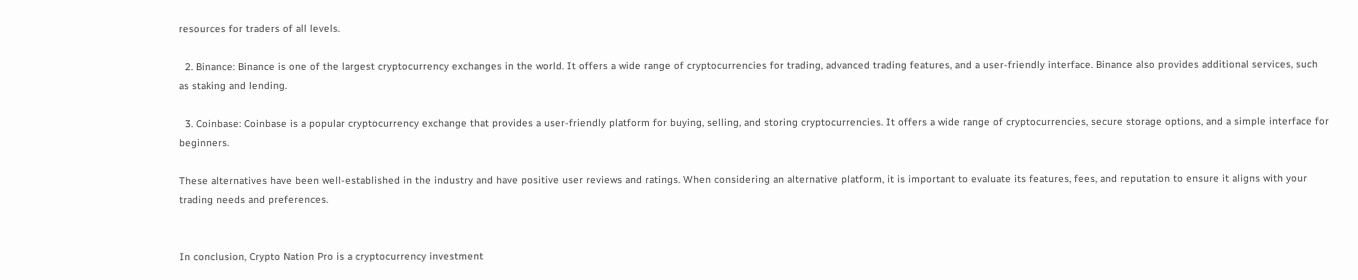resources for traders of all levels.

  2. Binance: Binance is one of the largest cryptocurrency exchanges in the world. It offers a wide range of cryptocurrencies for trading, advanced trading features, and a user-friendly interface. Binance also provides additional services, such as staking and lending.

  3. Coinbase: Coinbase is a popular cryptocurrency exchange that provides a user-friendly platform for buying, selling, and storing cryptocurrencies. It offers a wide range of cryptocurrencies, secure storage options, and a simple interface for beginners.

These alternatives have been well-established in the industry and have positive user reviews and ratings. When considering an alternative platform, it is important to evaluate its features, fees, and reputation to ensure it aligns with your trading needs and preferences.


In conclusion, Crypto Nation Pro is a cryptocurrency investment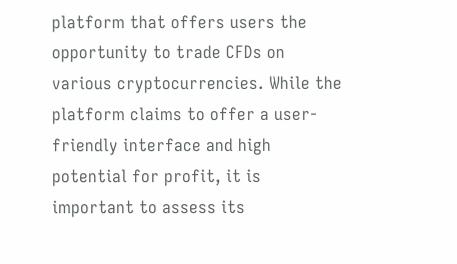platform that offers users the opportunity to trade CFDs on various cryptocurrencies. While the platform claims to offer a user-friendly interface and high potential for profit, it is important to assess its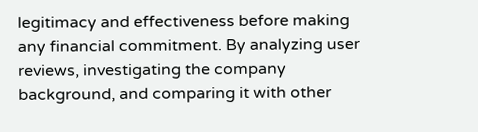legitimacy and effectiveness before making any financial commitment. By analyzing user reviews, investigating the company background, and comparing it with other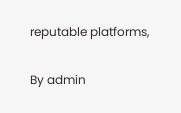reputable platforms,

By admin